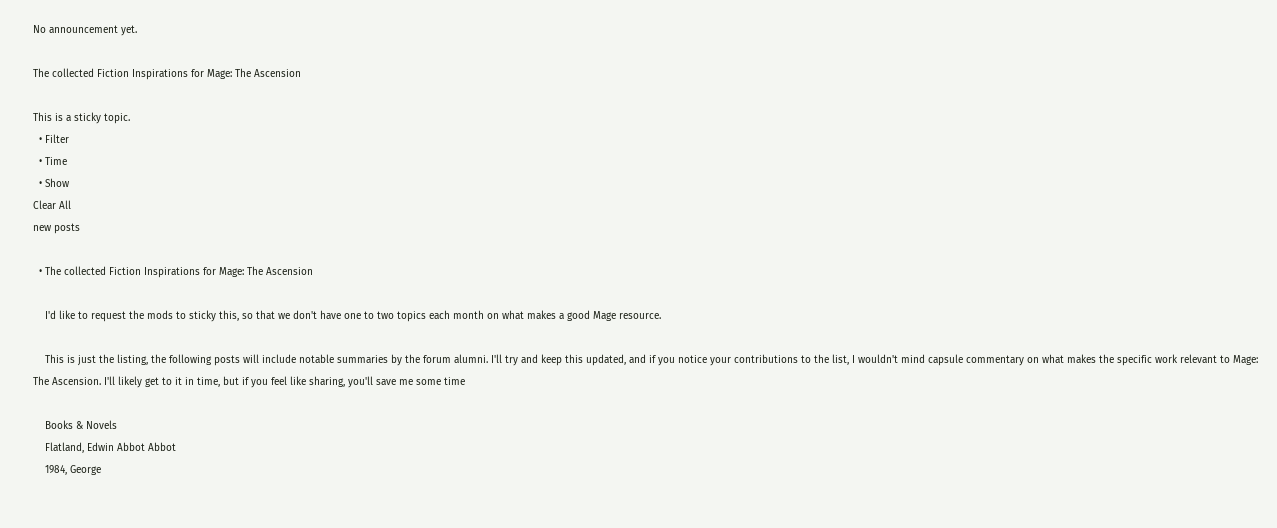No announcement yet.

The collected Fiction Inspirations for Mage: The Ascension

This is a sticky topic.
  • Filter
  • Time
  • Show
Clear All
new posts

  • The collected Fiction Inspirations for Mage: The Ascension

    I'd like to request the mods to sticky this, so that we don't have one to two topics each month on what makes a good Mage resource.

    This is just the listing, the following posts will include notable summaries by the forum alumni. I'll try and keep this updated, and if you notice your contributions to the list, I wouldn't mind capsule commentary on what makes the specific work relevant to Mage: The Ascension. I'll likely get to it in time, but if you feel like sharing, you'll save me some time

    Books & Novels
    Flatland, Edwin Abbot Abbot
    1984, George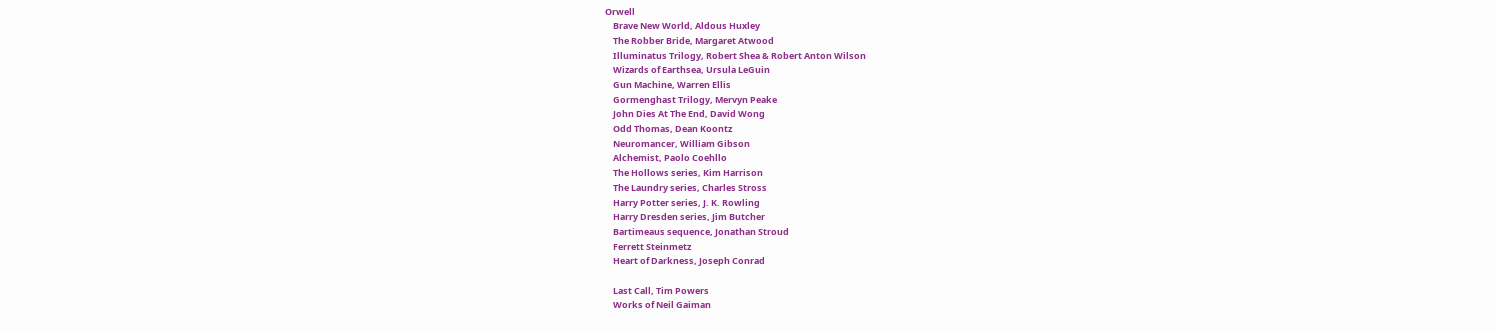Orwell
    Brave New World, Aldous Huxley
    The Robber Bride, Margaret Atwood
    Illuminatus Trilogy, Robert Shea & Robert Anton Wilson
    Wizards of Earthsea, Ursula LeGuin
    Gun Machine, Warren Ellis
    Gormenghast Trilogy, Mervyn Peake
    John Dies At The End, David Wong
    Odd Thomas, Dean Koontz
    Neuromancer, William Gibson
    Alchemist, Paolo Coehllo
    The Hollows series, Kim Harrison
    The Laundry series, Charles Stross
    Harry Potter series, J. K. Rowling
    Harry Dresden series, Jim Butcher
    Bartimeaus sequence, Jonathan Stroud
    Ferrett Steinmetz
    Heart of Darkness, Joseph Conrad

    Last Call, Tim Powers
    Works of Neil Gaiman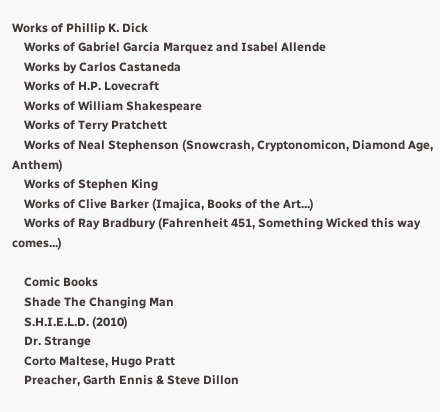Works of Phillip K. Dick
    Works of Gabriel Garcia Marquez and Isabel Allende
    Works by Carlos Castaneda
    Works of H.P. Lovecraft
    Works of William Shakespeare
    Works of Terry Pratchett
    Works of Neal Stephenson (Snowcrash, Cryptonomicon, Diamond Age, Anthem)
    Works of Stephen King
    Works of Clive Barker (Imajica, Books of the Art...)
    Works of Ray Bradbury (Fahrenheit 451, Something Wicked this way comes...)

    Comic Books
    Shade The Changing Man
    S.H.I.E.L.D. (2010)
    Dr. Strange
    Corto Maltese, Hugo Pratt
    Preacher, Garth Ennis & Steve Dillon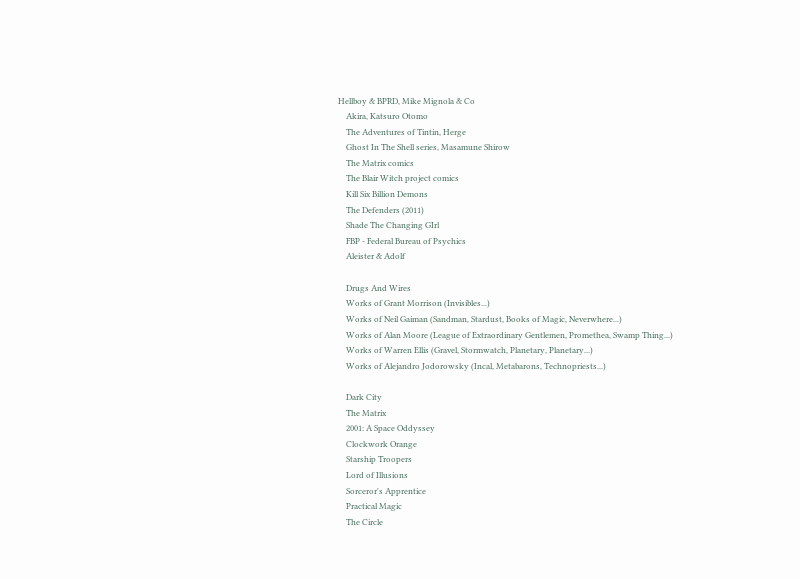Hellboy & BPRD, Mike Mignola & Co
    Akira, Katsuro Otomo
    The Adventures of Tintin, Herge
    Ghost In The Shell series, Masamune Shirow
    The Matrix comics
    The Blair Witch project comics
    Kill Six Billion Demons
    The Defenders (2011)
    Shade The Changing GIrl
    FBP - Federal Bureau of Psychics
    Aleister & Adolf

    Drugs And Wires
    Works of Grant Morrison (Invisibles...)
    Works of Neil Gaiman (Sandman, Stardust, Books of Magic, Neverwhere...)
    Works of Alan Moore (League of Extraordinary Gentlemen, Promethea, Swamp Thing...)
    Works of Warren Ellis (Gravel, Stormwatch, Planetary, Planetary...)
    Works of Alejandro Jodorowsky (Incal, Metabarons, Technopriests...)

    Dark City
    The Matrix
    2001: A Space Oddyssey
    Clockwork Orange
    Starship Troopers
    Lord of Illusions
    Sorceror's Apprentice
    Practical Magic
    The Circle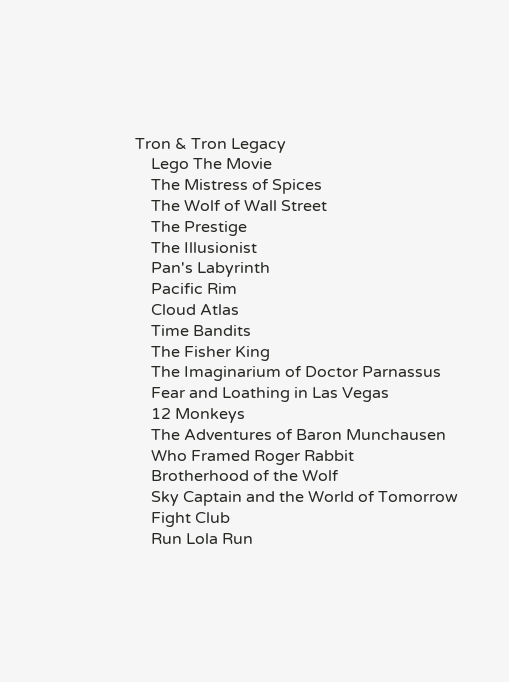Tron & Tron Legacy
    Lego The Movie
    The Mistress of Spices
    The Wolf of Wall Street
    The Prestige
    The Illusionist
    Pan's Labyrinth
    Pacific Rim
    Cloud Atlas
    Time Bandits
    The Fisher King
    The Imaginarium of Doctor Parnassus
    Fear and Loathing in Las Vegas
    12 Monkeys
    The Adventures of Baron Munchausen
    Who Framed Roger Rabbit
    Brotherhood of the Wolf
    Sky Captain and the World of Tomorrow
    Fight Club
    Run Lola Run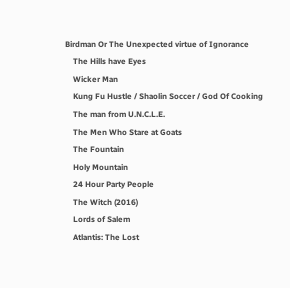Birdman Or The Unexpected virtue of Ignorance
    The Hills have Eyes
    Wicker Man
    Kung Fu Hustle / Shaolin Soccer / God Of Cooking
    The man from U.N.C.L.E.
    The Men Who Stare at Goats
    The Fountain
    Holy Mountain
    24 Hour Party People
    The Witch (2016)
    Lords of Salem
    Atlantis: The Lost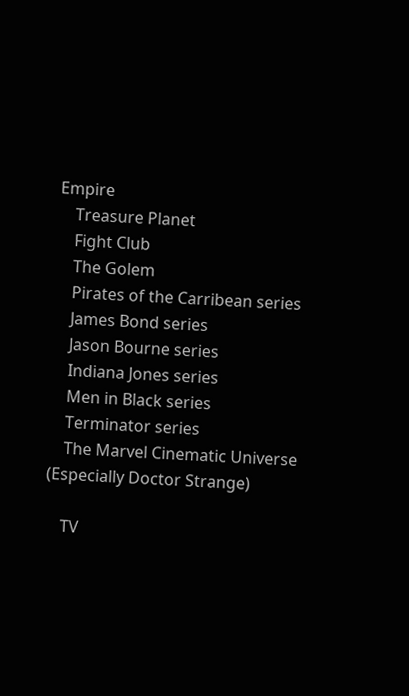Empire
    Treasure Planet
    Fight Club
    The Golem
    Pirates of the Carribean series
    James Bond series
    Jason Bourne series
    Indiana Jones series
    Men in Black series
    Terminator series
    The Marvel Cinematic Universe (Especially Doctor Strange)

    TV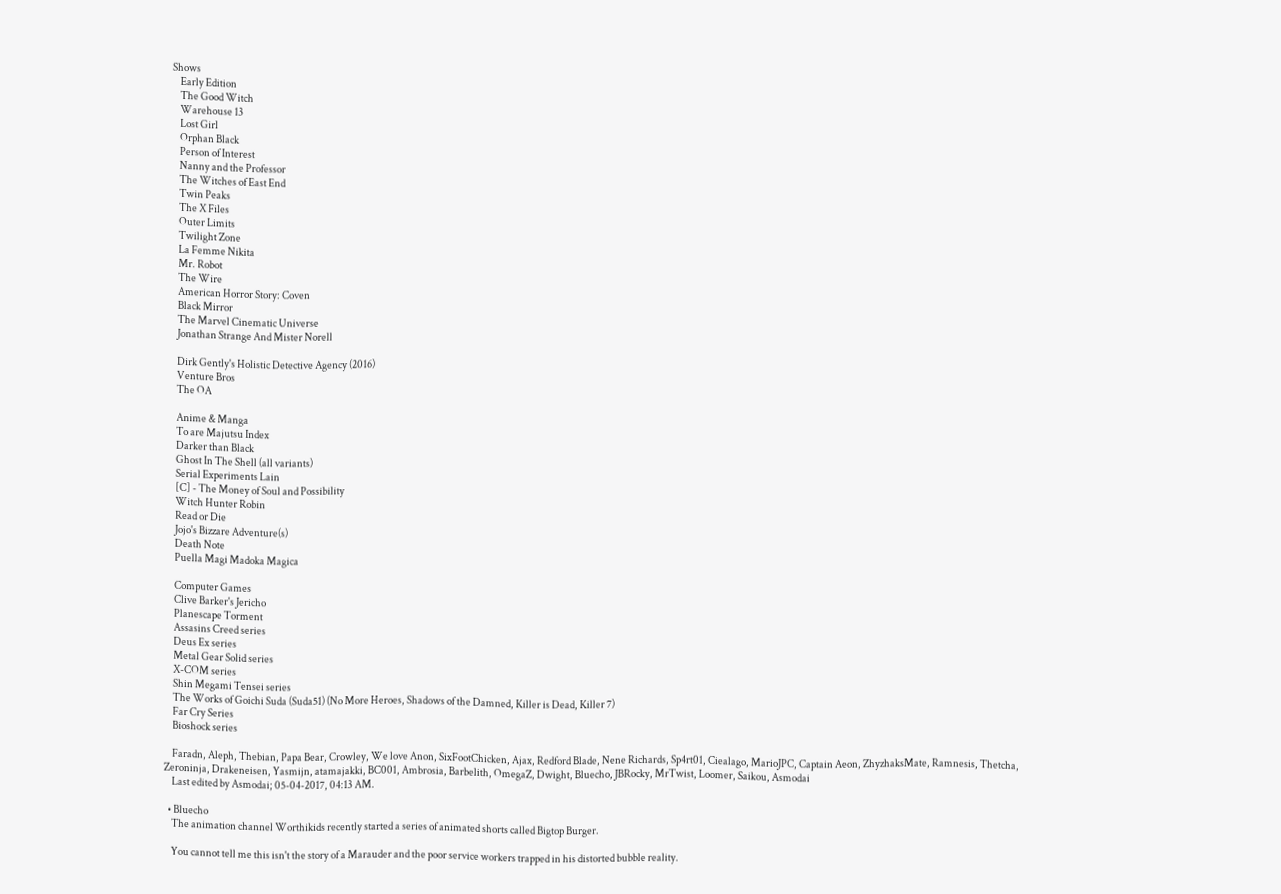Shows
    Early Edition
    The Good Witch
    Warehouse 13
    Lost Girl
    Orphan Black
    Person of Interest
    Nanny and the Professor
    The Witches of East End
    Twin Peaks
    The X Files
    Outer Limits
    Twilight Zone
    La Femme Nikita
    Mr. Robot
    The Wire
    American Horror Story: Coven
    Black Mirror
    The Marvel Cinematic Universe
    Jonathan Strange And Mister Norell

    Dirk Gently's Holistic Detective Agency (2016)
    Venture Bros
    The OA

    Anime & Manga
    To are Majutsu Index
    Darker than Black
    Ghost In The Shell (all variants)
    Serial Experiments Lain
    [C] - The Money of Soul and Possibility
    Witch Hunter Robin
    Read or Die
    Jojo's Bizzare Adventure(s)
    Death Note
    Puella Magi Madoka Magica

    Computer Games
    Clive Barker's Jericho
    Planescape Torment
    Assasins Creed series
    Deus Ex series
    Metal Gear Solid series
    X-COM series
    Shin Megami Tensei series
    The Works of Goichi Suda (Suda51) (No More Heroes, Shadows of the Damned, Killer is Dead, Killer 7)
    Far Cry Series
    Bioshock series

    Faradn, Aleph, Thebian, Papa Bear, Crowley, We love Anon, SixFootChicken, Ajax, Redford Blade, Nene Richards, Sp4rt01, Ciealago, MarioJPC, Captain Aeon, ZhyzhaksMate, Ramnesis, Thetcha, Zeroninja, Drakeneisen, Yasmijn, atamajakki, BC001, Ambrosia, Barbelith, OmegaZ, Dwight, Bluecho, JBRocky, MrTwist, Loomer, Saikou, Asmodai
    Last edited by Asmodai; 05-04-2017, 04:13 AM.

  • Bluecho
    The animation channel Worthikids recently started a series of animated shorts called Bigtop Burger.

    You cannot tell me this isn't the story of a Marauder and the poor service workers trapped in his distorted bubble reality.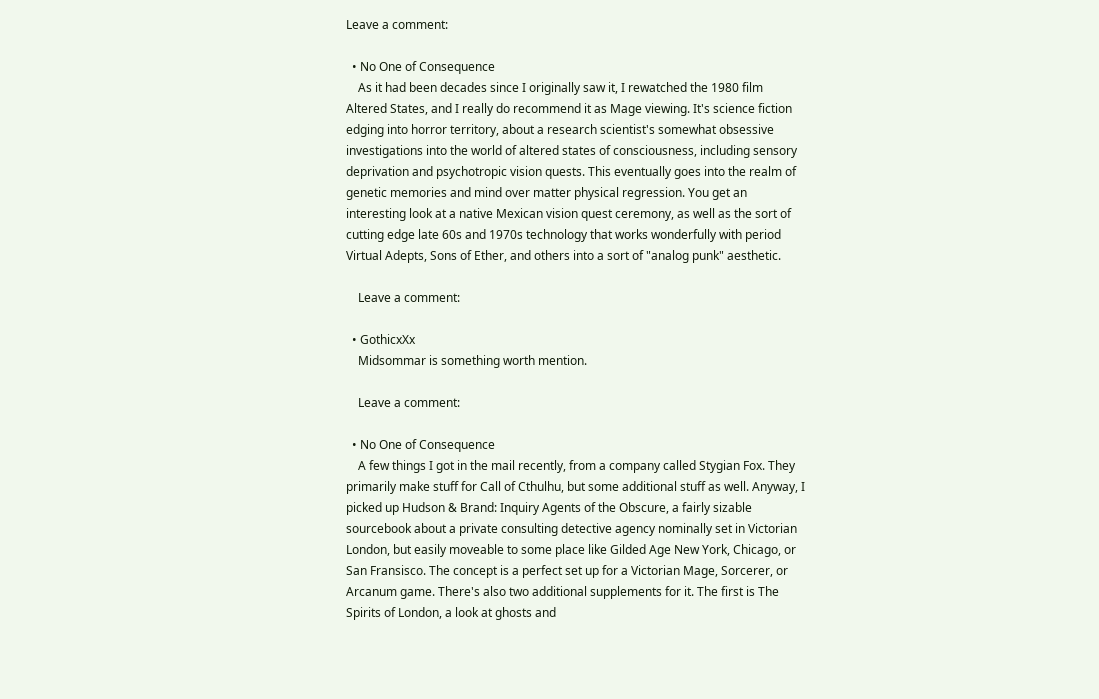Leave a comment:

  • No One of Consequence
    As it had been decades since I originally saw it, I rewatched the 1980 film Altered States, and I really do recommend it as Mage viewing. It's science fiction edging into horror territory, about a research scientist's somewhat obsessive investigations into the world of altered states of consciousness, including sensory deprivation and psychotropic vision quests. This eventually goes into the realm of genetic memories and mind over matter physical regression. You get an interesting look at a native Mexican vision quest ceremony, as well as the sort of cutting edge late 60s and 1970s technology that works wonderfully with period Virtual Adepts, Sons of Ether, and others into a sort of "analog punk" aesthetic.

    Leave a comment:

  • GothicxXx
    Midsommar is something worth mention.

    Leave a comment:

  • No One of Consequence
    A few things I got in the mail recently, from a company called Stygian Fox. They primarily make stuff for Call of Cthulhu, but some additional stuff as well. Anyway, I picked up Hudson & Brand: Inquiry Agents of the Obscure, a fairly sizable sourcebook about a private consulting detective agency nominally set in Victorian London, but easily moveable to some place like Gilded Age New York, Chicago, or San Fransisco. The concept is a perfect set up for a Victorian Mage, Sorcerer, or Arcanum game. There's also two additional supplements for it. The first is The Spirits of London, a look at ghosts and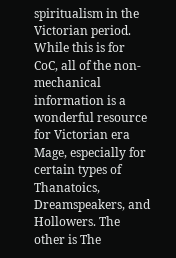spiritualism in the Victorian period. While this is for CoC, all of the non-mechanical information is a wonderful resource for Victorian era Mage, especially for certain types of Thanatoics, Dreamspeakers, and Hollowers. The other is The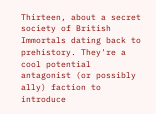Thirteen, about a secret society of British Immortals dating back to prehistory. They're a cool potential antagonist (or possibly ally) faction to introduce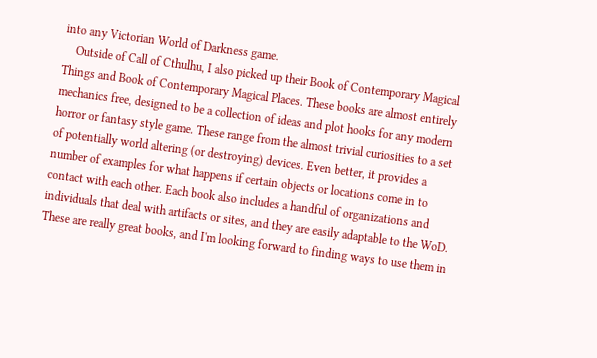into any Victorian World of Darkness game.
    Outside of Call of Cthulhu, I also picked up their Book of Contemporary Magical Things and Book of Contemporary Magical Places. These books are almost entirely mechanics free, designed to be a collection of ideas and plot hooks for any modern horror or fantasy style game. These range from the almost trivial curiosities to a set of potentially world altering (or destroying) devices. Even better, it provides a number of examples for what happens if certain objects or locations come in to contact with each other. Each book also includes a handful of organizations and individuals that deal with artifacts or sites, and they are easily adaptable to the WoD. These are really great books, and I'm looking forward to finding ways to use them in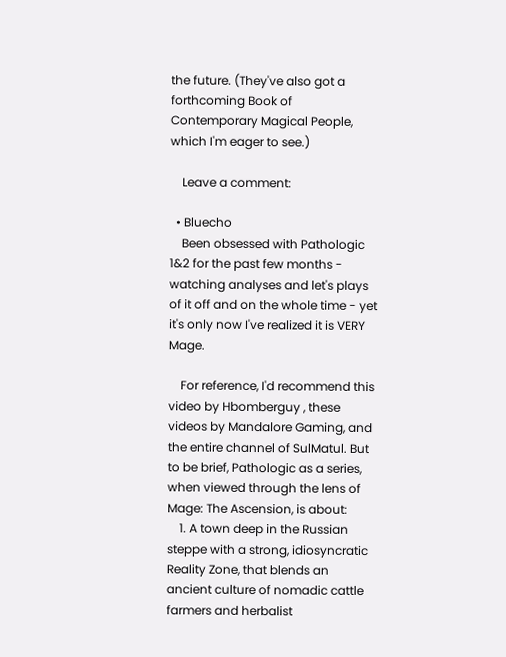the future. (They've also got a forthcoming Book of Contemporary Magical People, which I'm eager to see.)

    Leave a comment:

  • Bluecho
    Been obsessed with Pathologic 1&2 for the past few months - watching analyses and let's plays of it off and on the whole time - yet it's only now I've realized it is VERY Mage.

    For reference, I'd recommend this video by Hbomberguy , these videos by Mandalore Gaming, and the entire channel of SulMatul. But to be brief, Pathologic as a series, when viewed through the lens of Mage: The Ascension, is about:
    1. A town deep in the Russian steppe with a strong, idiosyncratic Reality Zone, that blends an ancient culture of nomadic cattle farmers and herbalist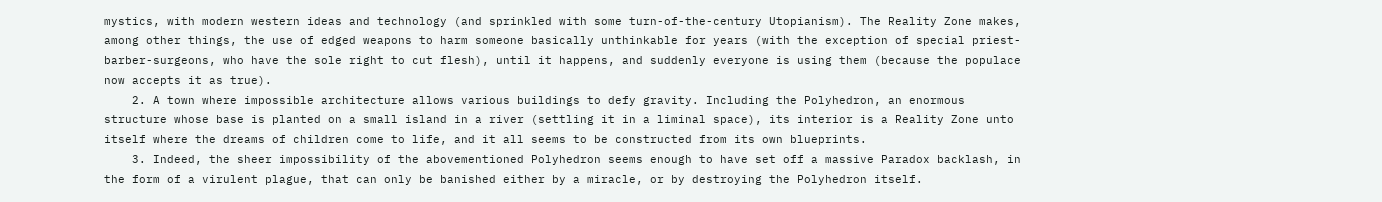mystics, with modern western ideas and technology (and sprinkled with some turn-of-the-century Utopianism). The Reality Zone makes, among other things, the use of edged weapons to harm someone basically unthinkable for years (with the exception of special priest-barber-surgeons, who have the sole right to cut flesh), until it happens, and suddenly everyone is using them (because the populace now accepts it as true).
    2. A town where impossible architecture allows various buildings to defy gravity. Including the Polyhedron, an enormous structure whose base is planted on a small island in a river (settling it in a liminal space), its interior is a Reality Zone unto itself where the dreams of children come to life, and it all seems to be constructed from its own blueprints.
    3. Indeed, the sheer impossibility of the abovementioned Polyhedron seems enough to have set off a massive Paradox backlash, in the form of a virulent plague, that can only be banished either by a miracle, or by destroying the Polyhedron itself.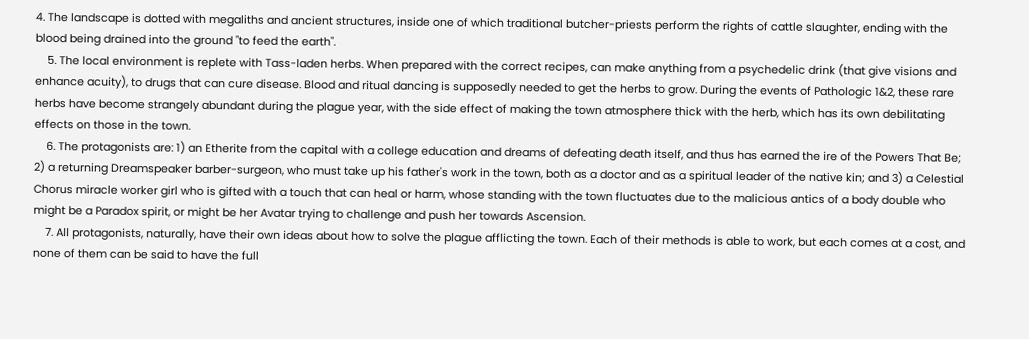4. The landscape is dotted with megaliths and ancient structures, inside one of which traditional butcher-priests perform the rights of cattle slaughter, ending with the blood being drained into the ground "to feed the earth".
    5. The local environment is replete with Tass-laden herbs. When prepared with the correct recipes, can make anything from a psychedelic drink (that give visions and enhance acuity), to drugs that can cure disease. Blood and ritual dancing is supposedly needed to get the herbs to grow. During the events of Pathologic 1&2, these rare herbs have become strangely abundant during the plague year, with the side effect of making the town atmosphere thick with the herb, which has its own debilitating effects on those in the town.
    6. The protagonists are: 1) an Etherite from the capital with a college education and dreams of defeating death itself, and thus has earned the ire of the Powers That Be; 2) a returning Dreamspeaker barber-surgeon, who must take up his father's work in the town, both as a doctor and as a spiritual leader of the native kin; and 3) a Celestial Chorus miracle worker girl who is gifted with a touch that can heal or harm, whose standing with the town fluctuates due to the malicious antics of a body double who might be a Paradox spirit, or might be her Avatar trying to challenge and push her towards Ascension.
    7. All protagonists, naturally, have their own ideas about how to solve the plague afflicting the town. Each of their methods is able to work, but each comes at a cost, and none of them can be said to have the full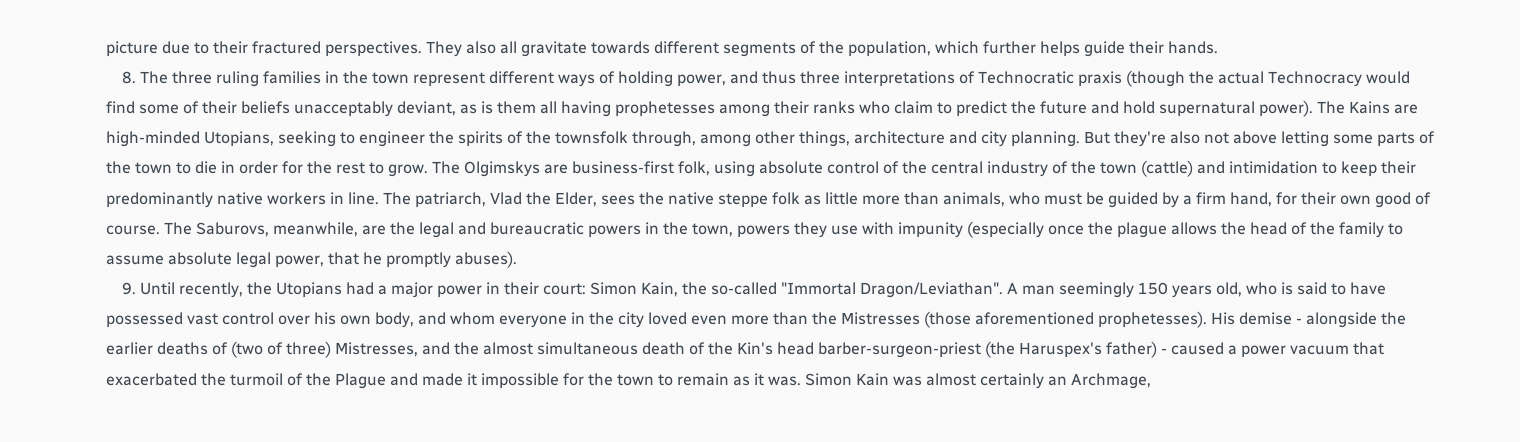picture due to their fractured perspectives. They also all gravitate towards different segments of the population, which further helps guide their hands.
    8. The three ruling families in the town represent different ways of holding power, and thus three interpretations of Technocratic praxis (though the actual Technocracy would find some of their beliefs unacceptably deviant, as is them all having prophetesses among their ranks who claim to predict the future and hold supernatural power). The Kains are high-minded Utopians, seeking to engineer the spirits of the townsfolk through, among other things, architecture and city planning. But they're also not above letting some parts of the town to die in order for the rest to grow. The Olgimskys are business-first folk, using absolute control of the central industry of the town (cattle) and intimidation to keep their predominantly native workers in line. The patriarch, Vlad the Elder, sees the native steppe folk as little more than animals, who must be guided by a firm hand, for their own good of course. The Saburovs, meanwhile, are the legal and bureaucratic powers in the town, powers they use with impunity (especially once the plague allows the head of the family to assume absolute legal power, that he promptly abuses).
    9. Until recently, the Utopians had a major power in their court: Simon Kain, the so-called "Immortal Dragon/Leviathan". A man seemingly 150 years old, who is said to have possessed vast control over his own body, and whom everyone in the city loved even more than the Mistresses (those aforementioned prophetesses). His demise - alongside the earlier deaths of (two of three) Mistresses, and the almost simultaneous death of the Kin's head barber-surgeon-priest (the Haruspex's father) - caused a power vacuum that exacerbated the turmoil of the Plague and made it impossible for the town to remain as it was. Simon Kain was almost certainly an Archmage,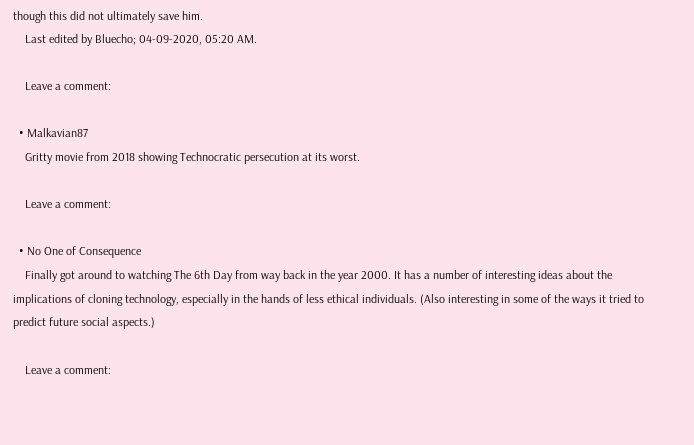though this did not ultimately save him.
    Last edited by Bluecho; 04-09-2020, 05:20 AM.

    Leave a comment:

  • Malkavian87
    Gritty movie from 2018 showing Technocratic persecution at its worst.

    Leave a comment:

  • No One of Consequence
    Finally got around to watching The 6th Day from way back in the year 2000. It has a number of interesting ideas about the implications of cloning technology, especially in the hands of less ethical individuals. (Also interesting in some of the ways it tried to predict future social aspects.)

    Leave a comment: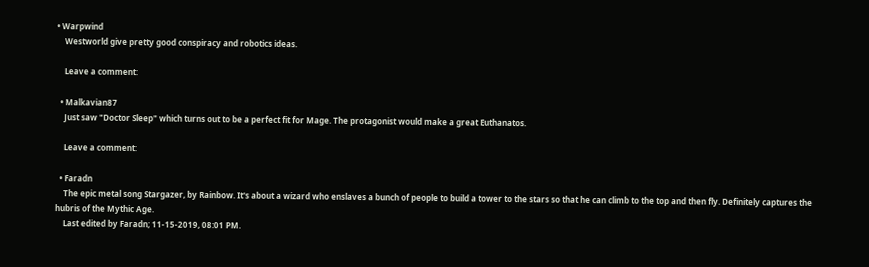• Warpwind
    Westworld give pretty good conspiracy and robotics ideas.

    Leave a comment:

  • Malkavian87
    Just saw "Doctor Sleep" which turns out to be a perfect fit for Mage. The protagonist would make a great Euthanatos.

    Leave a comment:

  • Faradn
    The epic metal song Stargazer, by Rainbow. It's about a wizard who enslaves a bunch of people to build a tower to the stars so that he can climb to the top and then fly. Definitely captures the hubris of the Mythic Age.
    Last edited by Faradn; 11-15-2019, 08:01 PM.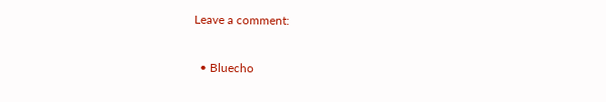Leave a comment:

  • Bluecho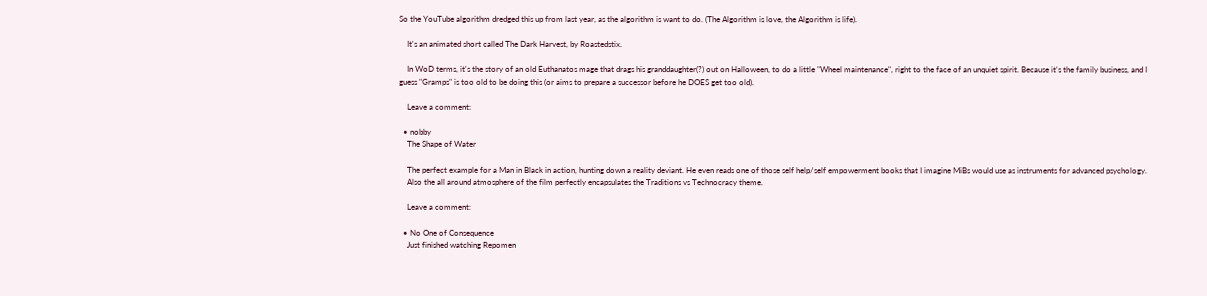So the YouTube algorithm dredged this up from last year, as the algorithm is want to do. (The Algorithm is love, the Algorithm is life).

    It's an animated short called The Dark Harvest, by Roastedstix.

    In WoD terms, it's the story of an old Euthanatos mage that drags his granddaughter(?) out on Halloween, to do a little "Wheel maintenance", right to the face of an unquiet spirit. Because it's the family business, and I guess "Gramps" is too old to be doing this (or aims to prepare a successor before he DOES get too old).

    Leave a comment:

  • nobby
    The Shape of Water

    The perfect example for a Man in Black in action, hunting down a reality deviant. He even reads one of those self help/self empowerment books that I imagine MiBs would use as instruments for advanced psychology.
    Also the all around atmosphere of the film perfectly encapsulates the Traditions vs Technocracy theme.

    Leave a comment:

  • No One of Consequence
    Just finished watching Repomen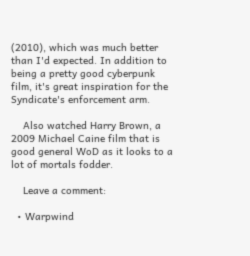(2010), which was much better than I'd expected. In addition to being a pretty good cyberpunk film, it's great inspiration for the Syndicate's enforcement arm.

    Also watched Harry Brown, a 2009 Michael Caine film that is good general WoD as it looks to a lot of mortals fodder.

    Leave a comment:

  • Warpwind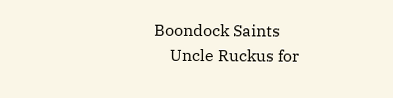Boondock Saints
    Uncle Ruckus for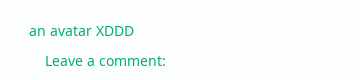an avatar XDDD

    Leave a comment: